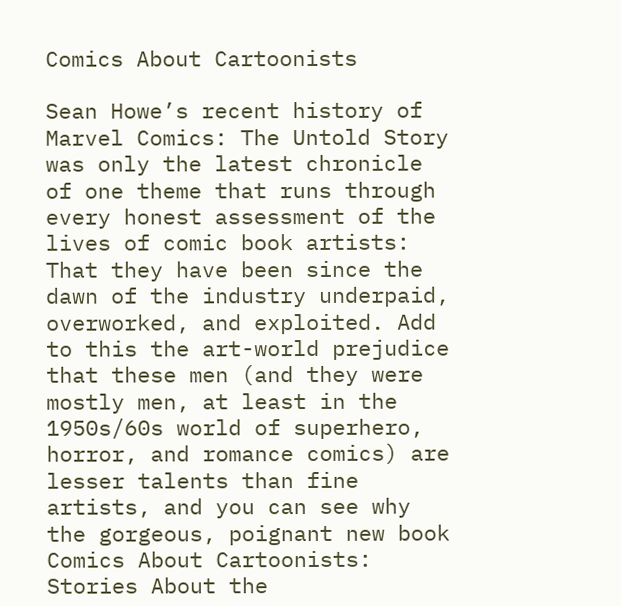Comics About Cartoonists

Sean Howe’s recent history of Marvel Comics: The Untold Story was only the latest chronicle of one theme that runs through every honest assessment of the lives of comic book artists: That they have been since the dawn of the industry underpaid, overworked, and exploited. Add to this the art-world prejudice that these men (and they were mostly men, at least in the 1950s/60s world of superhero, horror, and romance comics) are lesser talents than fine artists, and you can see why the gorgeous, poignant new book Comics About Cartoonists: Stories About the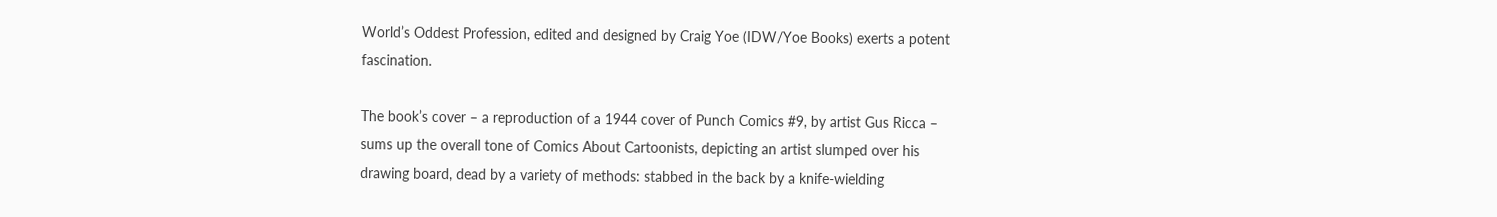World’s Oddest Profession, edited and designed by Craig Yoe (IDW/Yoe Books) exerts a potent fascination.

The book’s cover – a reproduction of a 1944 cover of Punch Comics #9, by artist Gus Ricca – sums up the overall tone of Comics About Cartoonists, depicting an artist slumped over his drawing board, dead by a variety of methods: stabbed in the back by a knife-wielding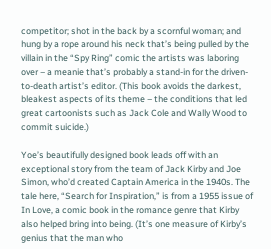competitor; shot in the back by a scornful woman; and hung by a rope around his neck that’s being pulled by the villain in the “Spy Ring” comic the artists was laboring over – a meanie that’s probably a stand-in for the driven-to-death artist’s editor. (This book avoids the darkest, bleakest aspects of its theme – the conditions that led great cartoonists such as Jack Cole and Wally Wood to commit suicide.)

Yoe’s beautifully designed book leads off with an exceptional story from the team of Jack Kirby and Joe Simon, who’d created Captain America in the 1940s. The tale here, “Search for Inspiration,” is from a 1955 issue of In Love, a comic book in the romance genre that Kirby also helped bring into being. (It’s one measure of Kirby’s genius that the man who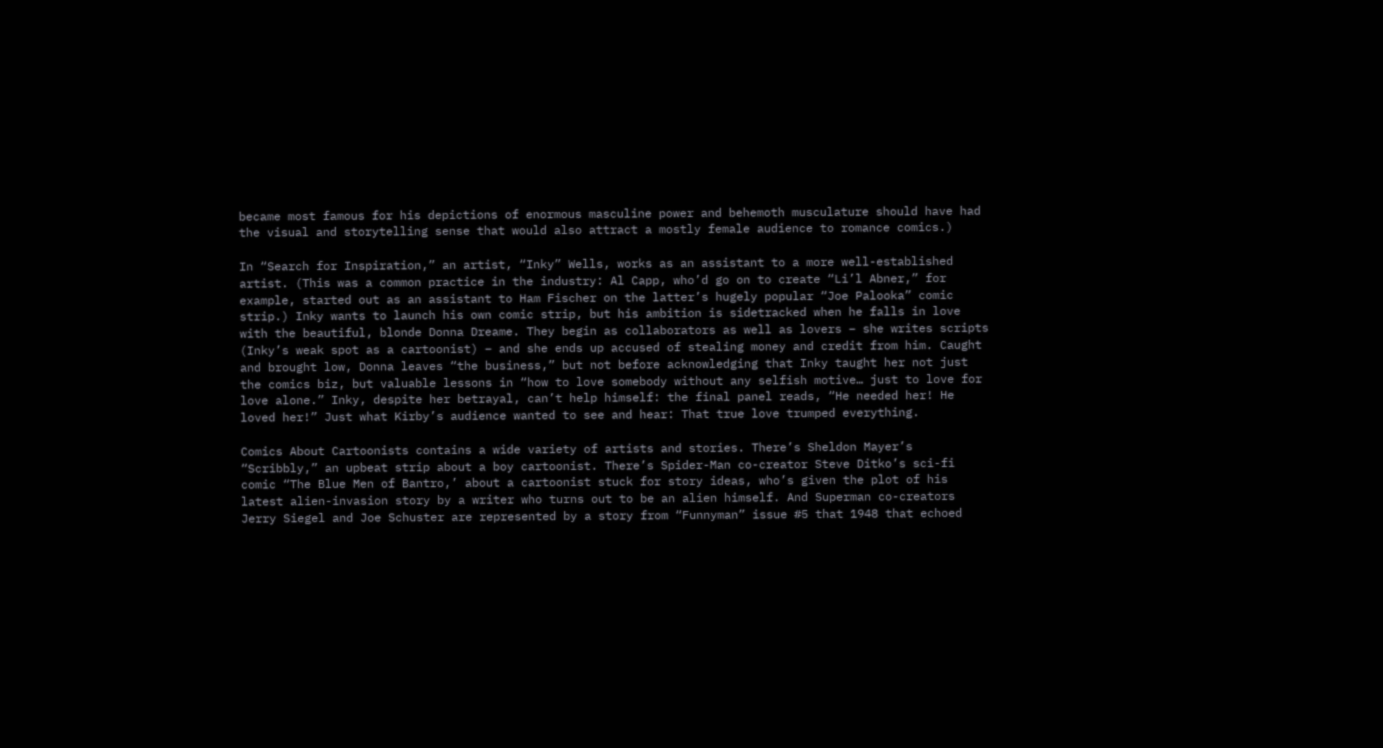became most famous for his depictions of enormous masculine power and behemoth musculature should have had the visual and storytelling sense that would also attract a mostly female audience to romance comics.)

In “Search for Inspiration,” an artist, “Inky” Wells, works as an assistant to a more well-established artist. (This was a common practice in the industry: Al Capp, who’d go on to create “Li’l Abner,” for example, started out as an assistant to Ham Fischer on the latter’s hugely popular “Joe Palooka” comic strip.) Inky wants to launch his own comic strip, but his ambition is sidetracked when he falls in love with the beautiful, blonde Donna Dreame. They begin as collaborators as well as lovers – she writes scripts (Inky’s weak spot as a cartoonist) – and she ends up accused of stealing money and credit from him. Caught and brought low, Donna leaves “the business,” but not before acknowledging that Inky taught her not just the comics biz, but valuable lessons in “how to love somebody without any selfish motive… just to love for love alone.” Inky, despite her betrayal, can’t help himself: the final panel reads, “He needed her! He loved her!” Just what Kirby’s audience wanted to see and hear: That true love trumped everything.

Comics About Cartoonists contains a wide variety of artists and stories. There’s Sheldon Mayer’s “Scribbly,” an upbeat strip about a boy cartoonist. There’s Spider-Man co-creator Steve Ditko’s sci-fi comic “The Blue Men of Bantro,’ about a cartoonist stuck for story ideas, who’s given the plot of his latest alien-invasion story by a writer who turns out to be an alien himself. And Superman co-creators Jerry Siegel and Joe Schuster are represented by a story from “Funnyman” issue #5 that 1948 that echoed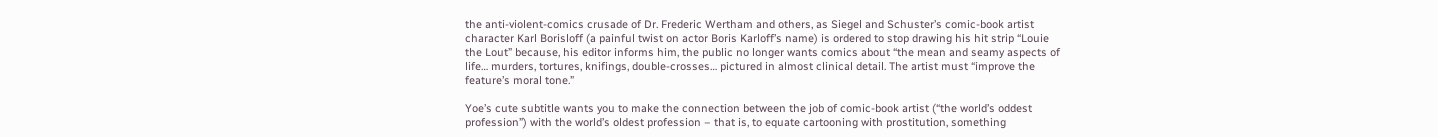the anti-violent-comics crusade of Dr. Frederic Wertham and others, as Siegel and Schuster’s comic-book artist character Karl Borisloff (a painful twist on actor Boris Karloff’s name) is ordered to stop drawing his hit strip “Louie the Lout” because, his editor informs him, the public no longer wants comics about “the mean and seamy aspects of life… murders, tortures, knifings, double-crosses… pictured in almost clinical detail. The artist must “improve the feature’s moral tone.”

Yoe’s cute subtitle wants you to make the connection between the job of comic-book artist (“the world’s oddest profession”) with the world’s oldest profession – that is, to equate cartooning with prostitution, something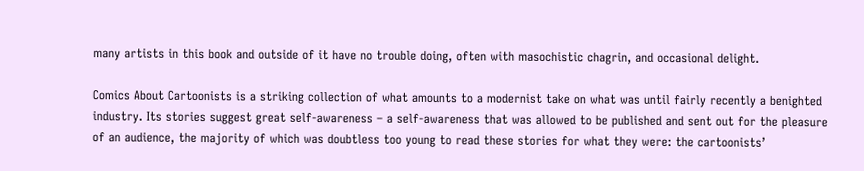many artists in this book and outside of it have no trouble doing, often with masochistic chagrin, and occasional delight.

Comics About Cartoonists is a striking collection of what amounts to a modernist take on what was until fairly recently a benighted industry. Its stories suggest great self-awareness – a self-awareness that was allowed to be published and sent out for the pleasure of an audience, the majority of which was doubtless too young to read these stories for what they were: the cartoonists’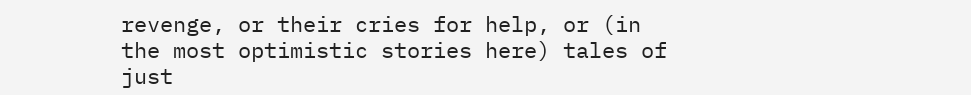revenge, or their cries for help, or (in the most optimistic stories here) tales of just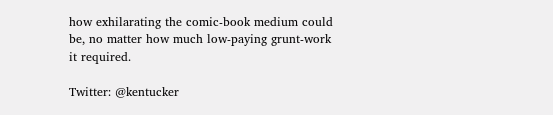how exhilarating the comic-book medium could be, no matter how much low-paying grunt-work it required.

Twitter: @kentucker